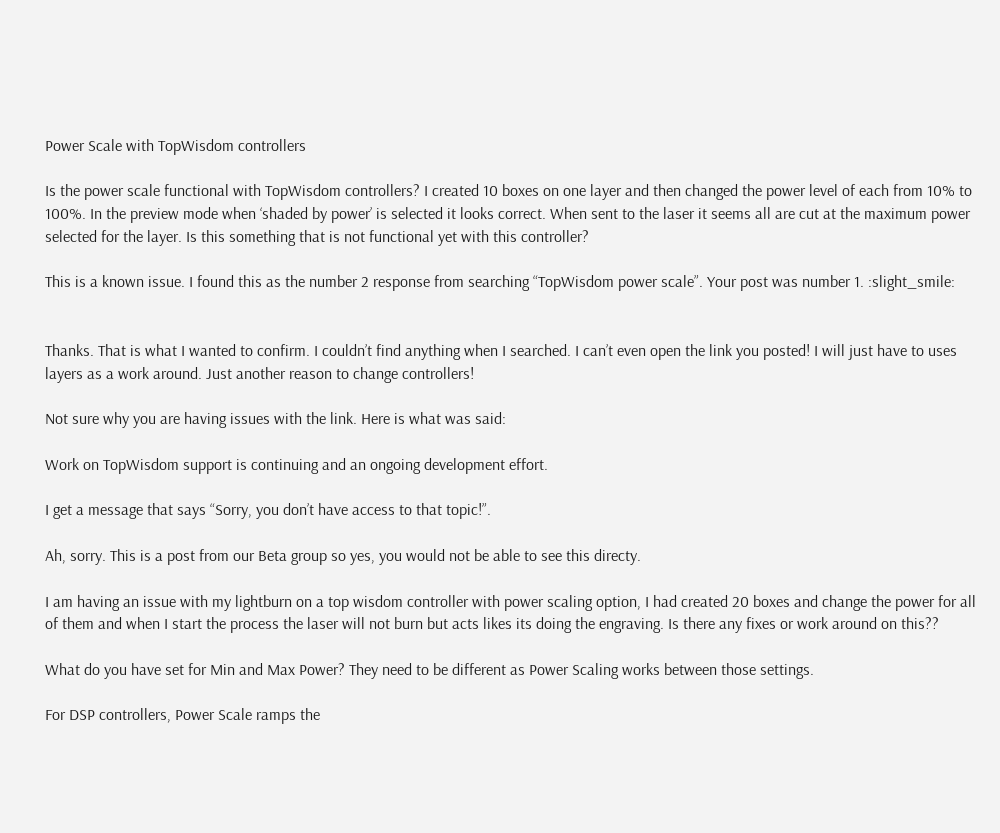Power Scale with TopWisdom controllers

Is the power scale functional with TopWisdom controllers? I created 10 boxes on one layer and then changed the power level of each from 10% to 100%. In the preview mode when ‘shaded by power’ is selected it looks correct. When sent to the laser it seems all are cut at the maximum power selected for the layer. Is this something that is not functional yet with this controller?

This is a known issue. I found this as the number 2 response from searching “TopWisdom power scale”. Your post was number 1. :slight_smile:


Thanks. That is what I wanted to confirm. I couldn’t find anything when I searched. I can’t even open the link you posted! I will just have to uses layers as a work around. Just another reason to change controllers!

Not sure why you are having issues with the link. Here is what was said:

Work on TopWisdom support is continuing and an ongoing development effort.

I get a message that says “Sorry, you don’t have access to that topic!”.

Ah, sorry. This is a post from our Beta group so yes, you would not be able to see this directy.

I am having an issue with my lightburn on a top wisdom controller with power scaling option, I had created 20 boxes and change the power for all of them and when I start the process the laser will not burn but acts likes its doing the engraving. Is there any fixes or work around on this??

What do you have set for Min and Max Power? They need to be different as Power Scaling works between those settings.

For DSP controllers, Power Scale ramps the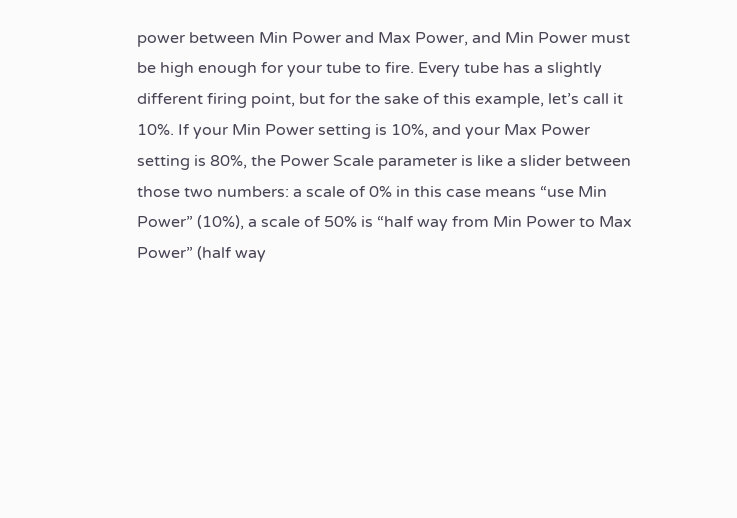power between Min Power and Max Power, and Min Power must be high enough for your tube to fire. Every tube has a slightly different firing point, but for the sake of this example, let’s call it 10%. If your Min Power setting is 10%, and your Max Power setting is 80%, the Power Scale parameter is like a slider between those two numbers: a scale of 0% in this case means “use Min Power” (10%), a scale of 50% is “half way from Min Power to Max Power” (half way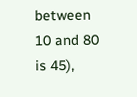between 10 and 80 is 45),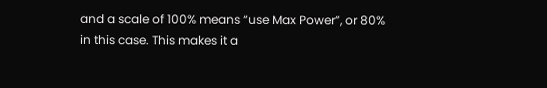and a scale of 100% means “use Max Power”, or 80% in this case. This makes it a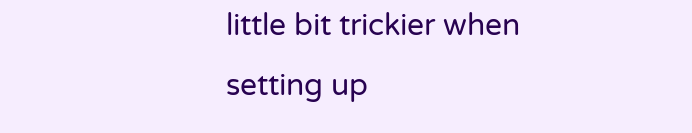little bit trickier when setting up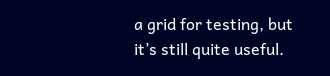a grid for testing, but it’s still quite useful.